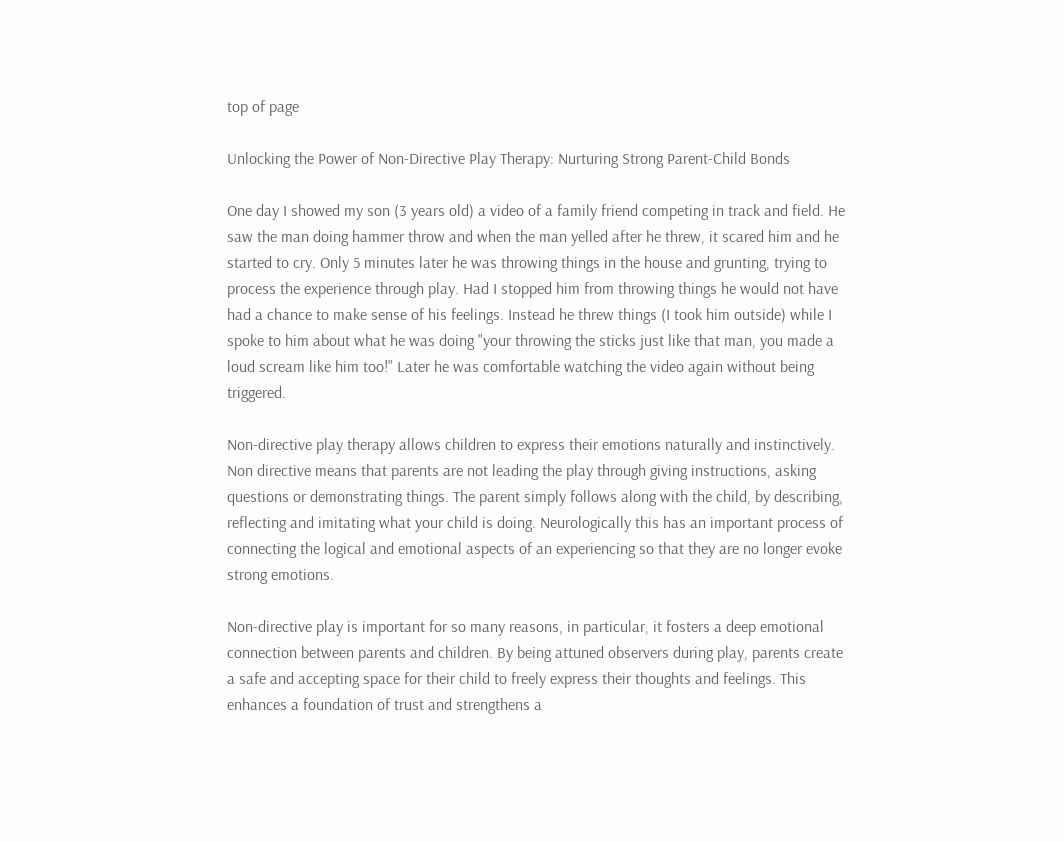top of page

Unlocking the Power of Non-Directive Play Therapy: Nurturing Strong Parent-Child Bonds

One day I showed my son (3 years old) a video of a family friend competing in track and field. He saw the man doing hammer throw and when the man yelled after he threw, it scared him and he started to cry. Only 5 minutes later he was throwing things in the house and grunting, trying to process the experience through play. Had I stopped him from throwing things he would not have had a chance to make sense of his feelings. Instead he threw things (I took him outside) while I spoke to him about what he was doing "your throwing the sticks just like that man, you made a loud scream like him too!" Later he was comfortable watching the video again without being triggered.

Non-directive play therapy allows children to express their emotions naturally and instinctively. Non directive means that parents are not leading the play through giving instructions, asking questions or demonstrating things. The parent simply follows along with the child, by describing, reflecting and imitating what your child is doing. Neurologically this has an important process of connecting the logical and emotional aspects of an experiencing so that they are no longer evoke strong emotions.

Non-directive play is important for so many reasons, in particular, it fosters a deep emotional connection between parents and children. By being attuned observers during play, parents create a safe and accepting space for their child to freely express their thoughts and feelings. This enhances a foundation of trust and strengthens a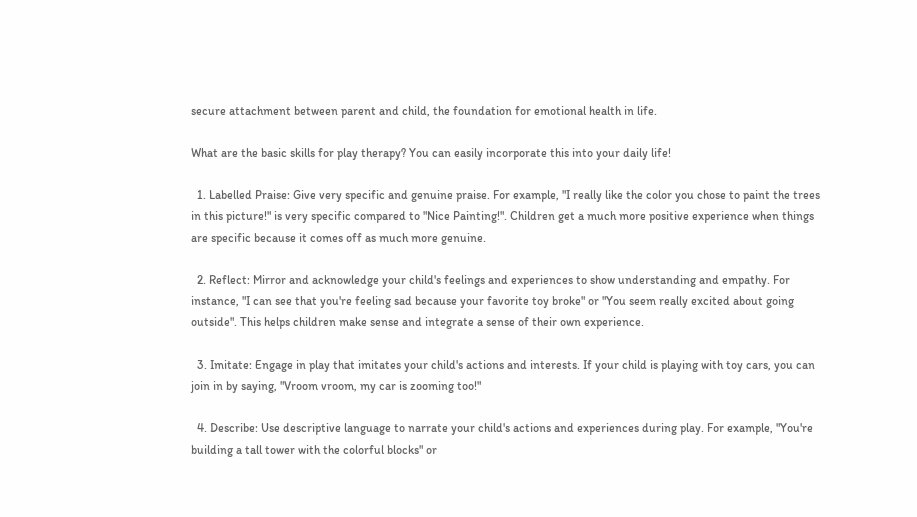secure attachment between parent and child, the foundation for emotional health in life.

What are the basic skills for play therapy? You can easily incorporate this into your daily life!

  1. Labelled Praise: Give very specific and genuine praise. For example, "I really like the color you chose to paint the trees in this picture!" is very specific compared to "Nice Painting!". Children get a much more positive experience when things are specific because it comes off as much more genuine.

  2. Reflect: Mirror and acknowledge your child's feelings and experiences to show understanding and empathy. For instance, "I can see that you're feeling sad because your favorite toy broke" or "You seem really excited about going outside". This helps children make sense and integrate a sense of their own experience.

  3. Imitate: Engage in play that imitates your child's actions and interests. If your child is playing with toy cars, you can join in by saying, "Vroom vroom, my car is zooming too!"

  4. Describe: Use descriptive language to narrate your child's actions and experiences during play. For example, "You're building a tall tower with the colorful blocks" or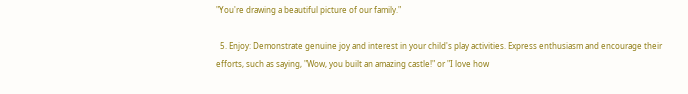"You're drawing a beautiful picture of our family."

  5. Enjoy: Demonstrate genuine joy and interest in your child's play activities. Express enthusiasm and encourage their efforts, such as saying, "Wow, you built an amazing castle!" or "I love how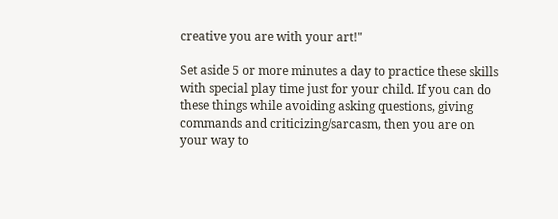creative you are with your art!"

Set aside 5 or more minutes a day to practice these skills with special play time just for your child. If you can do these things while avoiding asking questions, giving commands and criticizing/sarcasm, then you are on your way to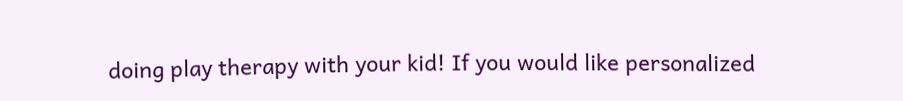doing play therapy with your kid! If you would like personalized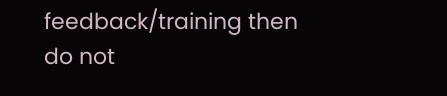feedback/training then do not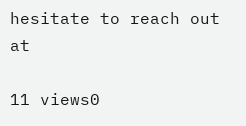hesitate to reach out at

11 views0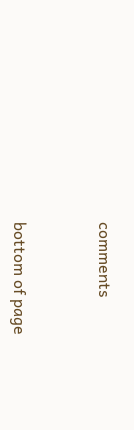comments


bottom of page